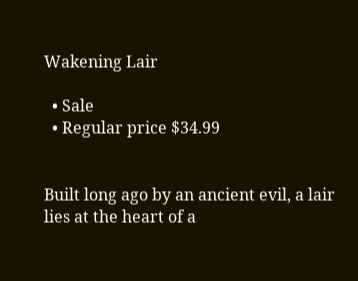Wakening Lair

  • Sale
  • Regular price $34.99


Built long ago by an ancient evil, a lair lies at the heart of a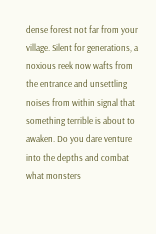dense forest not far from your village. Silent for generations, a noxious reek now wafts from the entrance and unsettling noises from within signal that something terrible is about to awaken. Do you dare venture into the depths and combat what monsters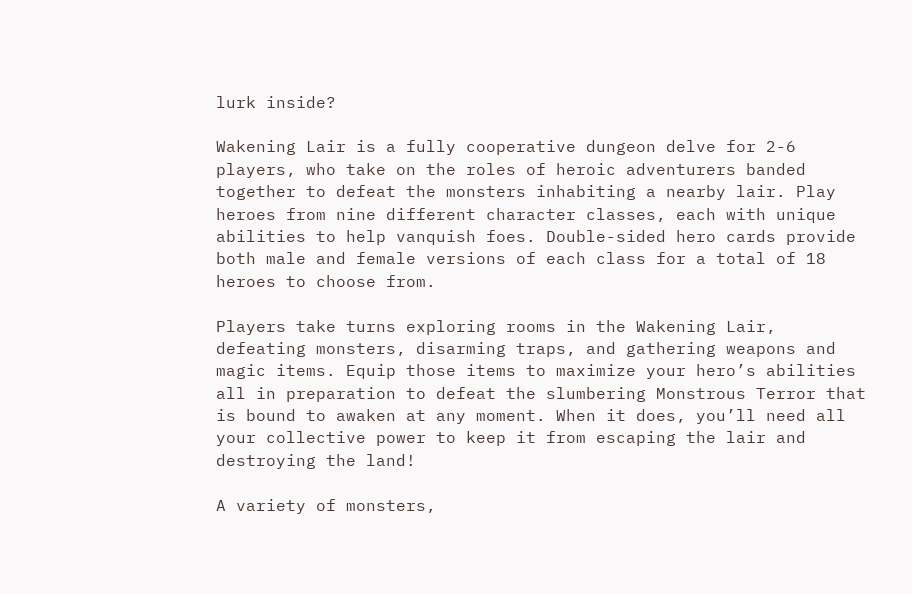lurk inside?

Wakening Lair is a fully cooperative dungeon delve for 2-6 players, who take on the roles of heroic adventurers banded together to defeat the monsters inhabiting a nearby lair. Play heroes from nine different character classes, each with unique abilities to help vanquish foes. Double-sided hero cards provide both male and female versions of each class for a total of 18 heroes to choose from.

Players take turns exploring rooms in the Wakening Lair, defeating monsters, disarming traps, and gathering weapons and magic items. Equip those items to maximize your hero’s abilities all in preparation to defeat the slumbering Monstrous Terror that is bound to awaken at any moment. When it does, you’ll need all your collective power to keep it from escaping the lair and destroying the land!

A variety of monsters,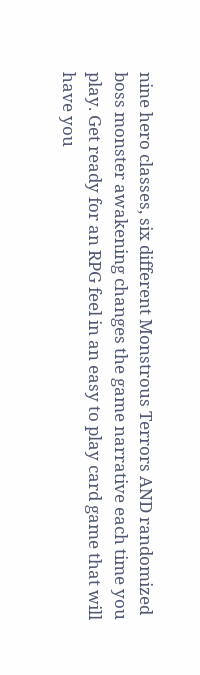nine hero classes, six different Monstrous Terrors AND randomized boss monster awakening changes the game narrative each time you play. Get ready for an RPG feel in an easy to play card game that will have you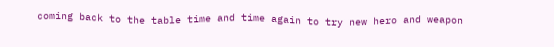coming back to the table time and time again to try new hero and weapon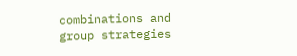combinations and group strategies